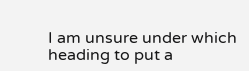I am unsure under which heading to put a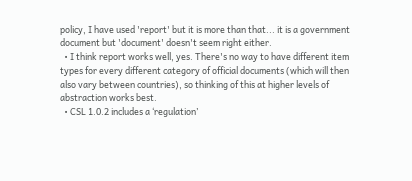policy, I have used 'report' but it is more than that... it is a government document but 'document' doesn't seem right either.
  • I think report works well, yes. There's no way to have different item types for every different category of official documents (which will then also vary between countries), so thinking of this at higher levels of abstraction works best.
  • CSL 1.0.2 includes a ‘regulation’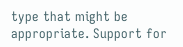type that might be appropriate. Support for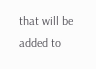that will be added to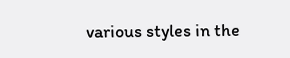various styles in the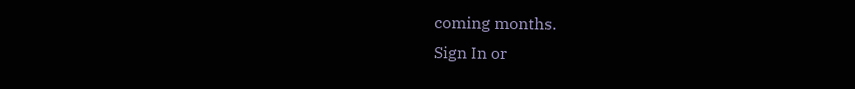coming months.
Sign In or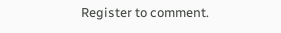Register to comment.